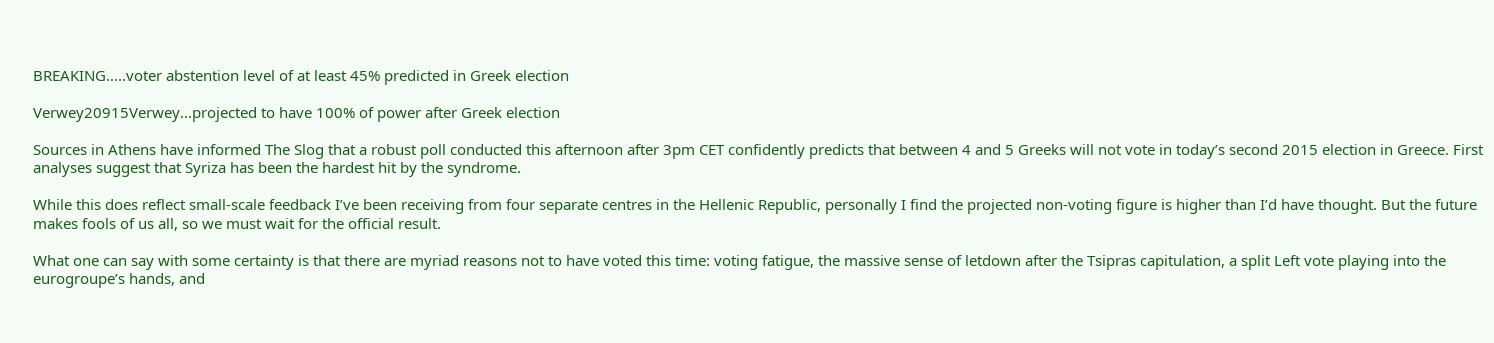BREAKING…..voter abstention level of at least 45% predicted in Greek election

Verwey20915Verwey…projected to have 100% of power after Greek election

Sources in Athens have informed The Slog that a robust poll conducted this afternoon after 3pm CET confidently predicts that between 4 and 5 Greeks will not vote in today’s second 2015 election in Greece. First analyses suggest that Syriza has been the hardest hit by the syndrome.

While this does reflect small-scale feedback I’ve been receiving from four separate centres in the Hellenic Republic, personally I find the projected non-voting figure is higher than I’d have thought. But the future makes fools of us all, so we must wait for the official result.

What one can say with some certainty is that there are myriad reasons not to have voted this time: voting fatigue, the massive sense of letdown after the Tsipras capitulation, a split Left vote playing into the eurogroupe’s hands, and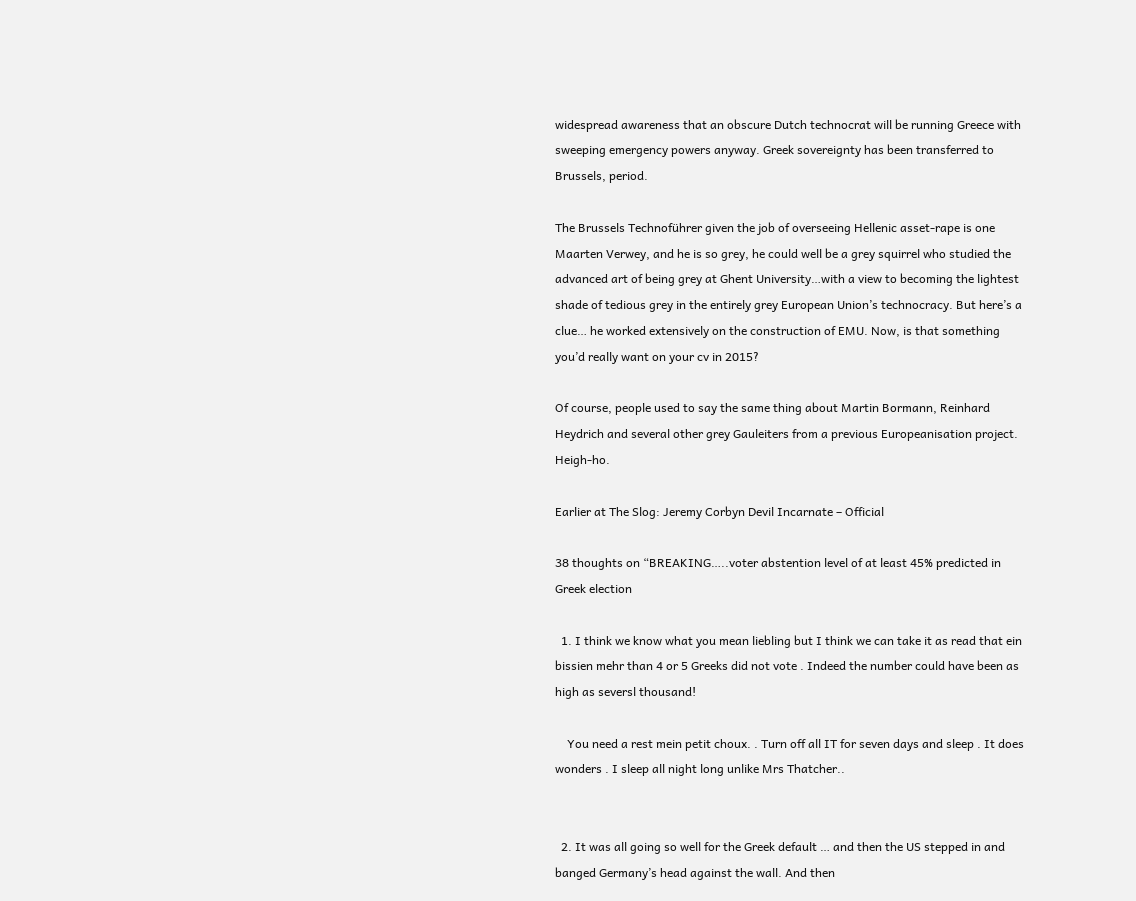widespread awareness that an obscure Dutch technocrat will be running Greece with sweeping emergency powers anyway. Greek sovereignty has been transferred to Brussels, period.

The Brussels Technoführer given the job of overseeing Hellenic asset-rape is one Maarten Verwey, and he is so grey, he could well be a grey squirrel who studied the advanced art of being grey at Ghent University…with a view to becoming the lightest shade of tedious grey in the entirely grey European Union’s technocracy. But here’s a clue… he worked extensively on the construction of EMU. Now, is that something you’d really want on your cv in 2015?

Of course, people used to say the same thing about Martin Bormann, Reinhard Heydrich and several other grey Gauleiters from a previous Europeanisation project. Heigh-ho.

Earlier at The Slog: Jeremy Corbyn Devil Incarnate – Official

38 thoughts on “BREAKING…..voter abstention level of at least 45% predicted in Greek election

  1. I think we know what you mean liebling but I think we can take it as read that ein bissien mehr than 4 or 5 Greeks did not vote . Indeed the number could have been as high as seversl thousand!

    You need a rest mein petit choux. . Turn off all IT for seven days and sleep . It does wonders . I sleep all night long unlike Mrs Thatcher..


  2. It was all going so well for the Greek default … and then the US stepped in and banged Germany’s head against the wall. And then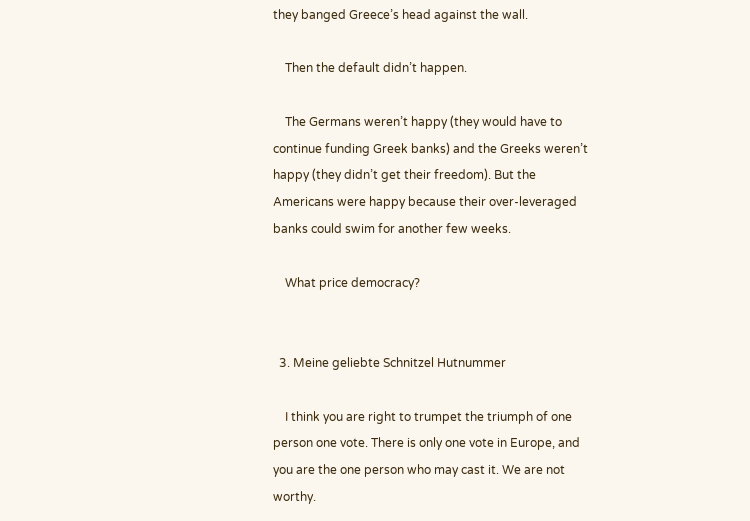they banged Greece’s head against the wall.

    Then the default didn’t happen.

    The Germans weren’t happy (they would have to continue funding Greek banks) and the Greeks weren’t happy (they didn’t get their freedom). But the Americans were happy because their over-leveraged banks could swim for another few weeks.

    What price democracy?


  3. Meine geliebte Schnitzel Hutnummer

    I think you are right to trumpet the triumph of one person one vote. There is only one vote in Europe, and you are the one person who may cast it. We are not worthy.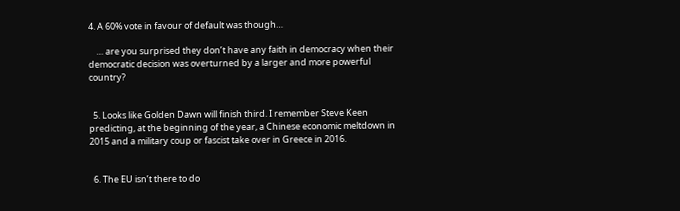4. A 60% vote in favour of default was though…

    … are you surprised they don’t have any faith in democracy when their democratic decision was overturned by a larger and more powerful country?


  5. Looks like Golden Dawn will finish third. I remember Steve Keen predicting, at the beginning of the year, a Chinese economic meltdown in 2015 and a military coup or fascist take over in Greece in 2016.


  6. The EU isn’t there to do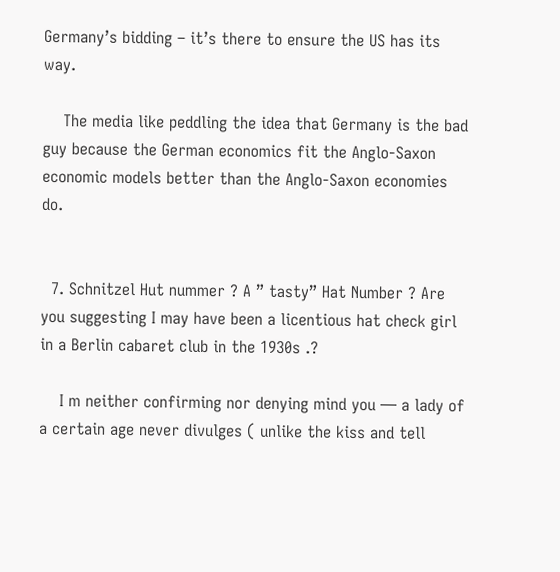Germany’s bidding – it’s there to ensure the US has its way.

    The media like peddling the idea that Germany is the bad guy because the German economics fit the Anglo-Saxon economic models better than the Anglo-Saxon economies do.


  7. Schnitzel Hut nummer ? A ” tasty” Hat Number ? Are you suggesting I may have been a licentious hat check girl in a Berlin cabaret club in the 1930s .?

    I m neither confirming nor denying mind you — a lady of a certain age never divulges ( unlike the kiss and tell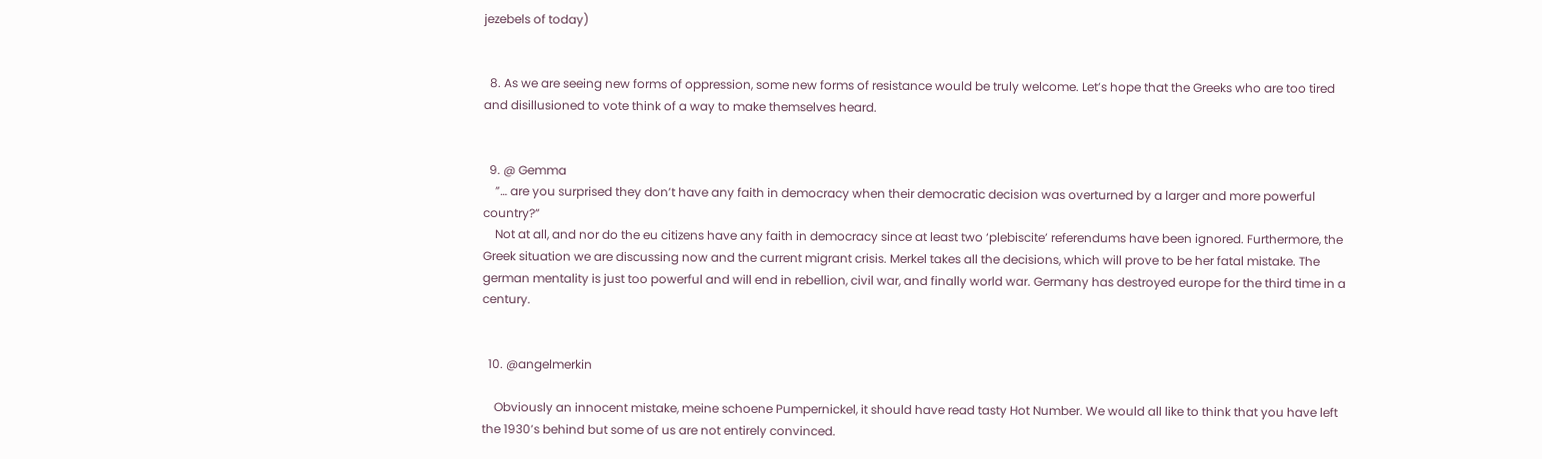jezebels of today)


  8. As we are seeing new forms of oppression, some new forms of resistance would be truly welcome. Let’s hope that the Greeks who are too tired and disillusioned to vote think of a way to make themselves heard.


  9. @ Gemma
    ”… are you surprised they don’t have any faith in democracy when their democratic decision was overturned by a larger and more powerful country?”
    Not at all, and nor do the eu citizens have any faith in democracy since at least two ‘plebiscite’ referendums have been ignored. Furthermore, the Greek situation we are discussing now and the current migrant crisis. Merkel takes all the decisions, which will prove to be her fatal mistake. The german mentality is just too powerful and will end in rebellion, civil war, and finally world war. Germany has destroyed europe for the third time in a century.


  10. @angelmerkin

    Obviously an innocent mistake, meine schoene Pumpernickel, it should have read tasty Hot Number. We would all like to think that you have left the 1930’s behind but some of us are not entirely convinced.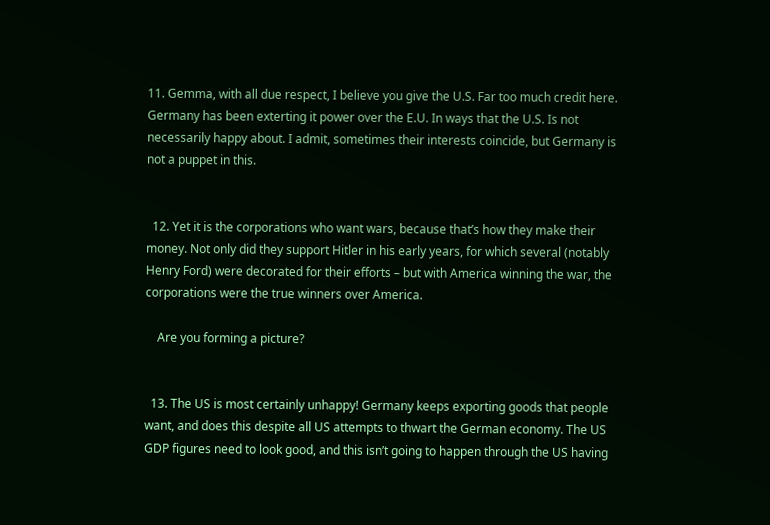11. Gemma, with all due respect, I believe you give the U.S. Far too much credit here. Germany has been exterting it power over the E.U. In ways that the U.S. Is not necessarily happy about. I admit, sometimes their interests coincide, but Germany is not a puppet in this.


  12. Yet it is the corporations who want wars, because that’s how they make their money. Not only did they support Hitler in his early years, for which several (notably Henry Ford) were decorated for their efforts – but with America winning the war, the corporations were the true winners over America.

    Are you forming a picture?


  13. The US is most certainly unhappy! Germany keeps exporting goods that people want, and does this despite all US attempts to thwart the German economy. The US GDP figures need to look good, and this isn’t going to happen through the US having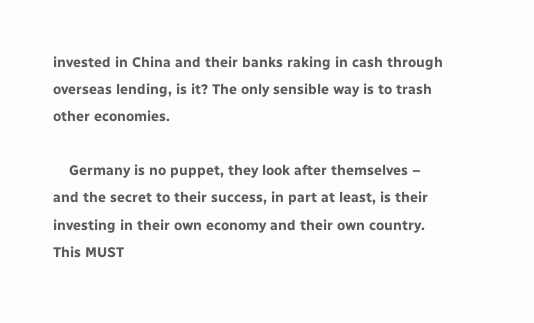invested in China and their banks raking in cash through overseas lending, is it? The only sensible way is to trash other economies.

    Germany is no puppet, they look after themselves – and the secret to their success, in part at least, is their investing in their own economy and their own country. This MUST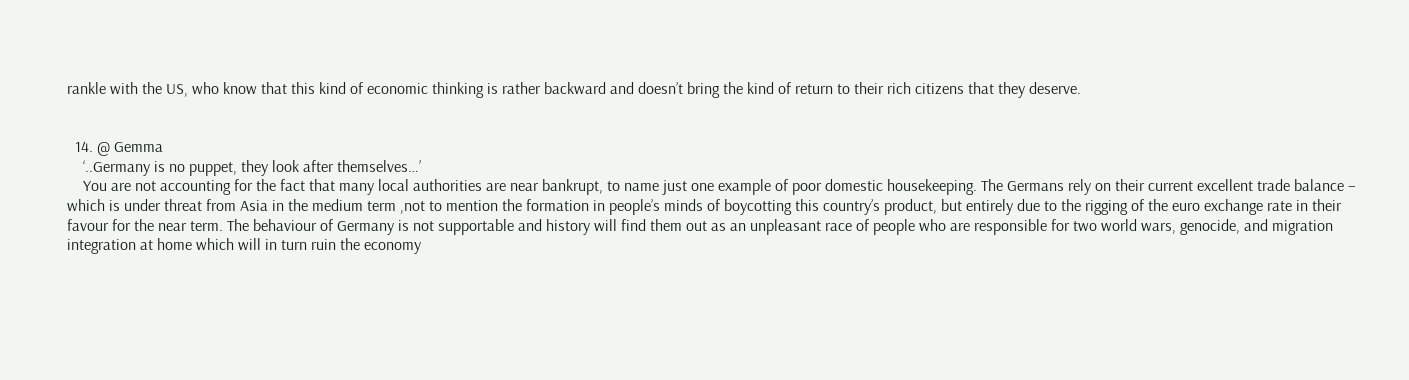rankle with the US, who know that this kind of economic thinking is rather backward and doesn’t bring the kind of return to their rich citizens that they deserve.


  14. @ Gemma
    ‘..Germany is no puppet, they look after themselves…’
    You are not accounting for the fact that many local authorities are near bankrupt, to name just one example of poor domestic housekeeping. The Germans rely on their current excellent trade balance – which is under threat from Asia in the medium term ,not to mention the formation in people’s minds of boycotting this country’s product, but entirely due to the rigging of the euro exchange rate in their favour for the near term. The behaviour of Germany is not supportable and history will find them out as an unpleasant race of people who are responsible for two world wars, genocide, and migration integration at home which will in turn ruin the economy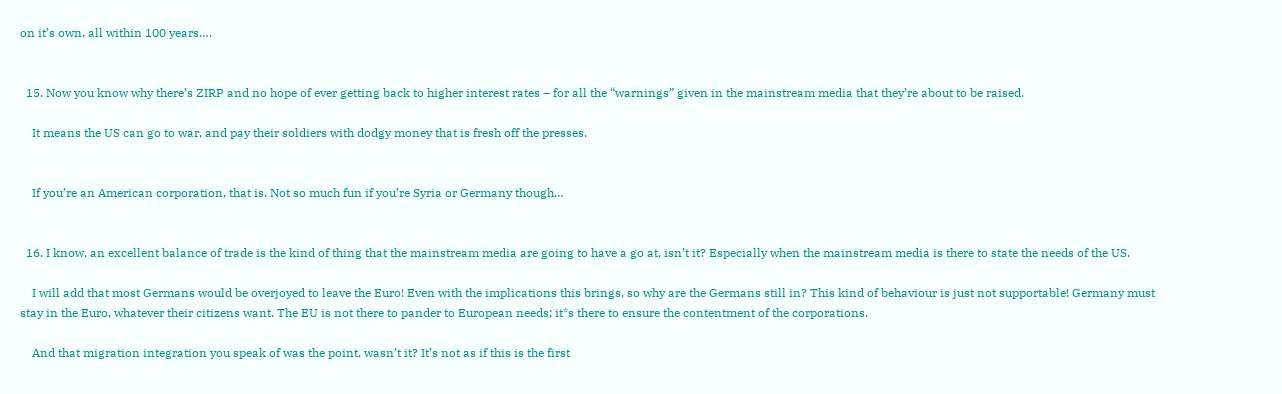on it’s own, all within 100 years….


  15. Now you know why there’s ZIRP and no hope of ever getting back to higher interest rates – for all the “warnings” given in the mainstream media that they’re about to be raised.

    It means the US can go to war, and pay their soldiers with dodgy money that is fresh off the presses.


    If you’re an American corporation, that is. Not so much fun if you’re Syria or Germany though…


  16. I know, an excellent balance of trade is the kind of thing that the mainstream media are going to have a go at, isn’t it? Especially when the mainstream media is there to state the needs of the US.

    I will add that most Germans would be overjoyed to leave the Euro! Even with the implications this brings, so why are the Germans still in? This kind of behaviour is just not supportable! Germany must stay in the Euro, whatever their citizens want. The EU is not there to pander to European needs; it*s there to ensure the contentment of the corporations.

    And that migration integration you speak of was the point, wasn’t it? It’s not as if this is the first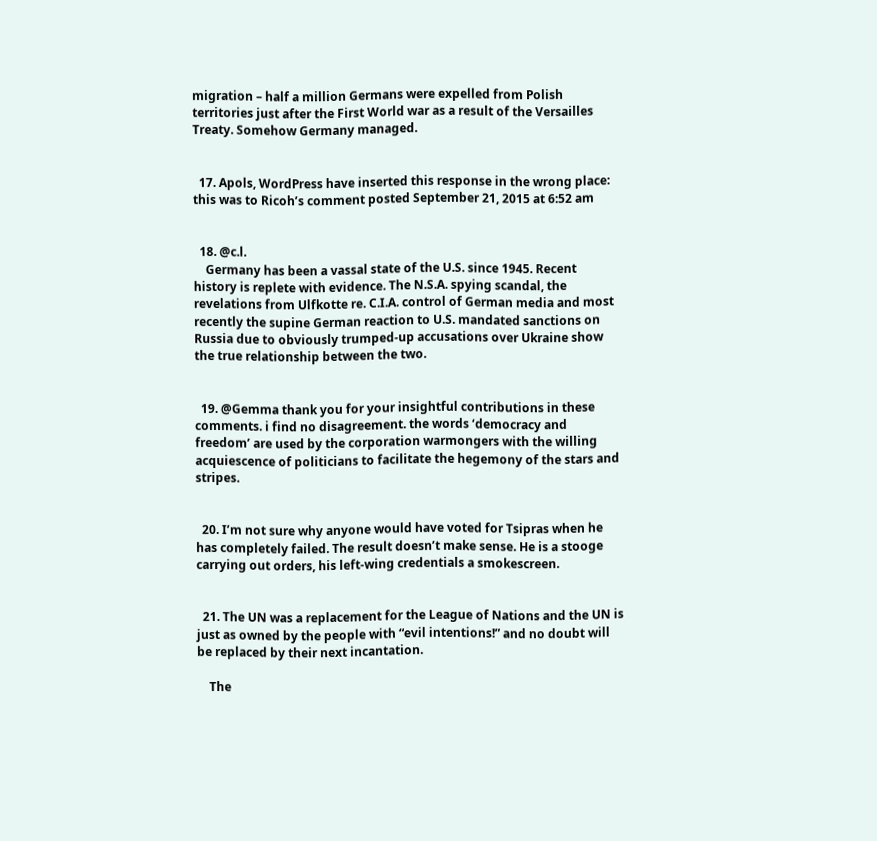migration – half a million Germans were expelled from Polish territories just after the First World war as a result of the Versailles Treaty. Somehow Germany managed.


  17. Apols, WordPress have inserted this response in the wrong place: this was to Ricoh’s comment posted September 21, 2015 at 6:52 am


  18. @c.l.
    Germany has been a vassal state of the U.S. since 1945. Recent history is replete with evidence. The N.S.A. spying scandal, the revelations from Ulfkotte re. C.I.A. control of German media and most recently the supine German reaction to U.S. mandated sanctions on Russia due to obviously trumped-up accusations over Ukraine show the true relationship between the two.


  19. @Gemma thank you for your insightful contributions in these comments. i find no disagreement. the words ‘democracy and freedom’ are used by the corporation warmongers with the willing acquiescence of politicians to facilitate the hegemony of the stars and stripes.


  20. I’m not sure why anyone would have voted for Tsipras when he has completely failed. The result doesn’t make sense. He is a stooge carrying out orders, his left-wing credentials a smokescreen.


  21. The UN was a replacement for the League of Nations and the UN is just as owned by the people with “evil intentions!” and no doubt will be replaced by their next incantation.

    The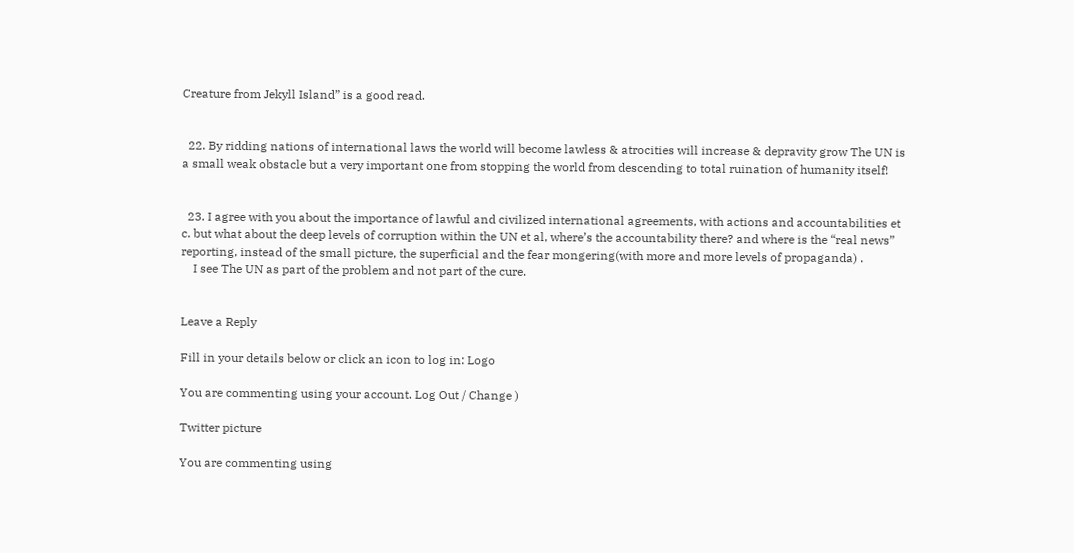Creature from Jekyll Island” is a good read.


  22. By ridding nations of international laws the world will become lawless & atrocities will increase & depravity grow The UN is a small weak obstacle but a very important one from stopping the world from descending to total ruination of humanity itself!


  23. I agree with you about the importance of lawful and civilized international agreements, with actions and accountabilities et c. but what about the deep levels of corruption within the UN et al, where’s the accountability there? and where is the “real news” reporting, instead of the small picture, the superficial and the fear mongering(with more and more levels of propaganda) .
    I see The UN as part of the problem and not part of the cure.


Leave a Reply

Fill in your details below or click an icon to log in: Logo

You are commenting using your account. Log Out / Change )

Twitter picture

You are commenting using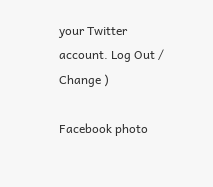your Twitter account. Log Out / Change )

Facebook photo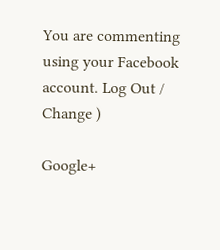You are commenting using your Facebook account. Log Out / Change )

Google+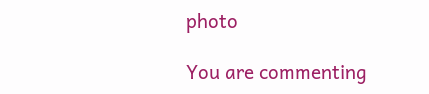photo

You are commenting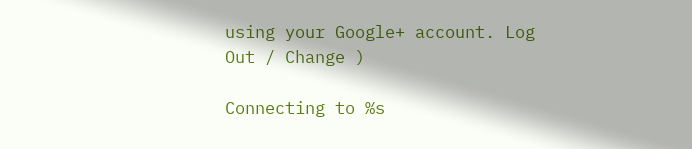using your Google+ account. Log Out / Change )

Connecting to %s